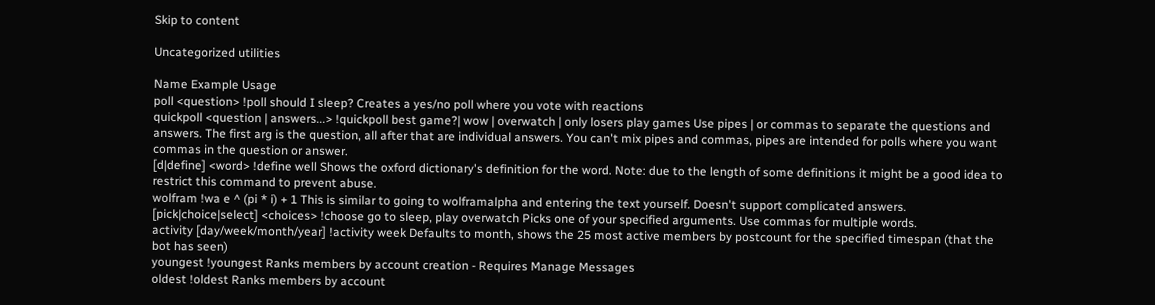Skip to content

Uncategorized utilities

Name Example Usage
poll <question> !poll should I sleep? Creates a yes/no poll where you vote with reactions
quickpoll <question | answers...> !quickpoll best game?| wow | overwatch | only losers play games Use pipes | or commas to separate the questions and answers. The first arg is the question, all after that are individual answers. You can't mix pipes and commas, pipes are intended for polls where you want commas in the question or answer.
[d|define] <word> !define well Shows the oxford dictionary's definition for the word. Note: due to the length of some definitions it might be a good idea to restrict this command to prevent abuse.
wolfram !wa e ^ (pi * i) + 1 This is similar to going to wolframalpha and entering the text yourself. Doesn't support complicated answers.
[pick|choice|select] <choices> !choose go to sleep, play overwatch Picks one of your specified arguments. Use commas for multiple words.
activity [day/week/month/year] !activity week Defaults to month, shows the 25 most active members by postcount for the specified timespan (that the bot has seen)
youngest !youngest Ranks members by account creation - Requires Manage Messages
oldest !oldest Ranks members by account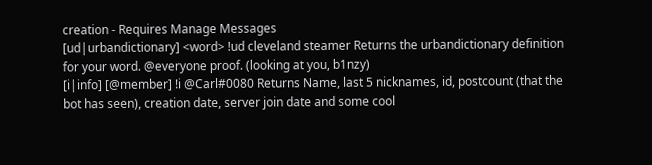creation - Requires Manage Messages
[ud|urbandictionary] <word> !ud cleveland steamer Returns the urbandictionary definition for your word. @everyone proof. (looking at you, b1nzy)
[i|info] [@member] !i @Carl#0080 Returns Name, last 5 nicknames, id, postcount (that the bot has seen), creation date, server join date and some cool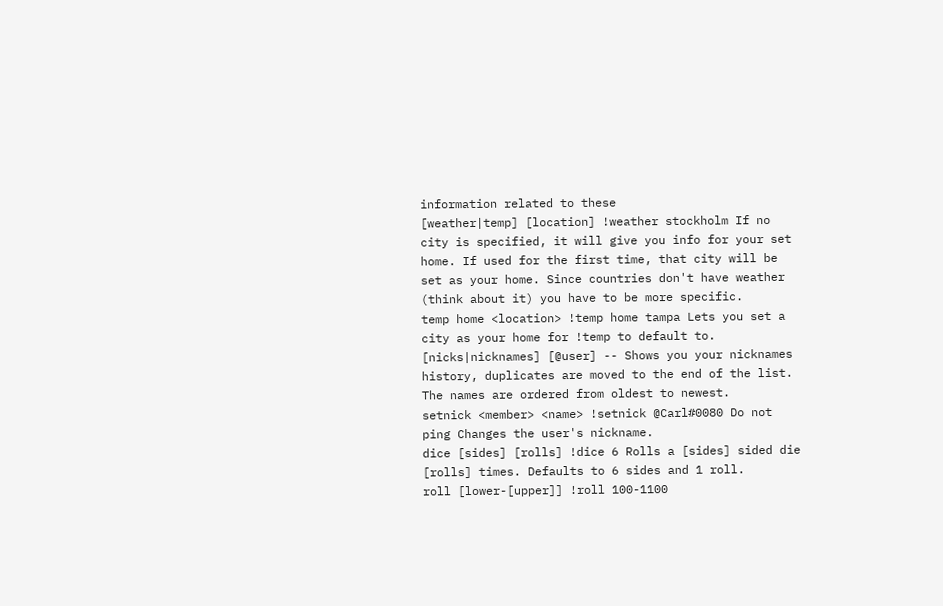information related to these
[weather|temp] [location] !weather stockholm If no city is specified, it will give you info for your set home. If used for the first time, that city will be set as your home. Since countries don't have weather (think about it) you have to be more specific.
temp home <location> !temp home tampa Lets you set a city as your home for !temp to default to.
[nicks|nicknames] [@user] -- Shows you your nicknames history, duplicates are moved to the end of the list. The names are ordered from oldest to newest.
setnick <member> <name> !setnick @Carl#0080 Do not ping Changes the user's nickname.
dice [sides] [rolls] !dice 6 Rolls a [sides] sided die [rolls] times. Defaults to 6 sides and 1 roll.
roll [lower-[upper]] !roll 100-1100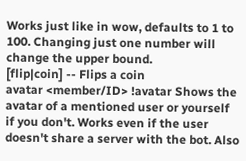Works just like in wow, defaults to 1 to 100. Changing just one number will change the upper bound.
[flip|coin] -- Flips a coin
avatar <member/ID> !avatar Shows the avatar of a mentioned user or yourself if you don't. Works even if the user doesn't share a server with the bot. Also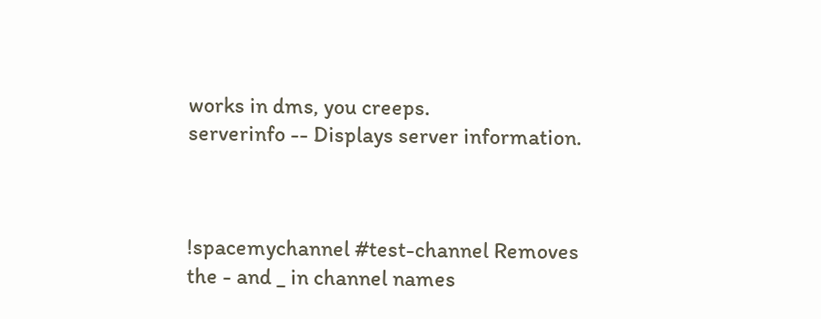works in dms, you creeps.
serverinfo -- Displays server information.



!spacemychannel #test-channel Removes the - and _ in channel names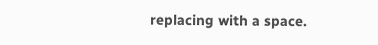replacing with a space.